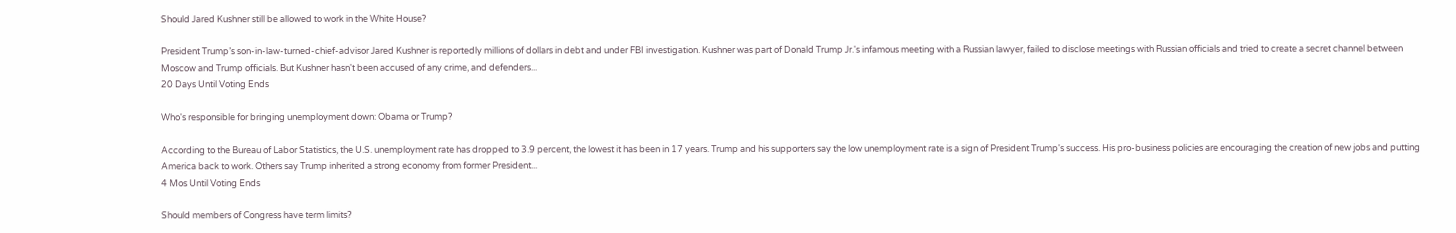Should Jared Kushner still be allowed to work in the White House?

President Trump’s son-in-law-turned-chief-advisor Jared Kushner is reportedly millions of dollars in debt and under FBI investigation. Kushner was part of Donald Trump Jr.'s infamous meeting with a Russian lawyer, failed to disclose meetings with Russian officials and tried to create a secret channel between Moscow and Trump officials. But Kushner hasn't been accused of any crime, and defenders...
20 Days Until Voting Ends

Who's responsible for bringing unemployment down: Obama or Trump?

According to the Bureau of Labor Statistics, the U.S. unemployment rate has dropped to 3.9 percent, the lowest it has been in 17 years. Trump and his supporters say the low unemployment rate is a sign of President Trump's success. His pro-business policies are encouraging the creation of new jobs and putting America back to work. Others say Trump inherited a strong economy from former President...
4 Mos Until Voting Ends

Should members of Congress have term limits?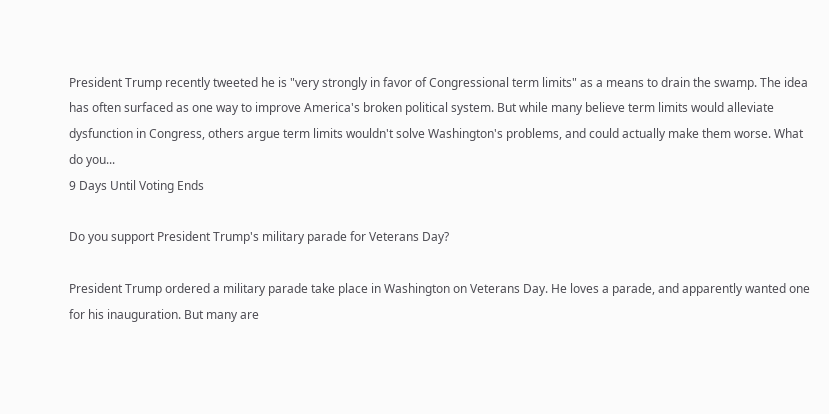President Trump recently tweeted he is "very strongly in favor of Congressional term limits" as a means to drain the swamp. The idea has often surfaced as one way to improve America's broken political system. But while many believe term limits would alleviate dysfunction in Congress, others argue term limits wouldn't solve Washington's problems, and could actually make them worse. What do you...
9 Days Until Voting Ends

Do you support President Trump's military parade for Veterans Day?

President Trump ordered a military parade take place in Washington on Veterans Day. He loves a parade, and apparently wanted one for his inauguration. But many are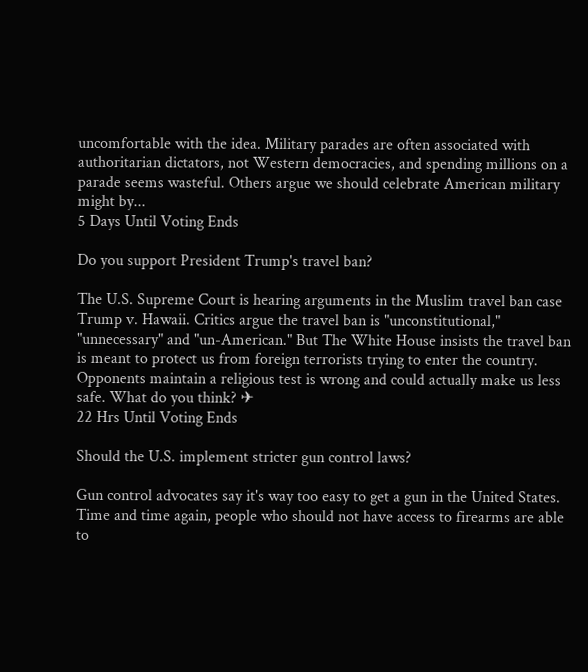uncomfortable with the idea. Military parades are often associated with authoritarian dictators, not Western democracies, and spending millions on a parade seems wasteful. Others argue we should celebrate American military might by...
5 Days Until Voting Ends

Do you support President Trump's travel ban?

The U.S. Supreme Court is hearing arguments in the Muslim travel ban case Trump v. Hawaii. Critics argue the travel ban is "unconstitutional," "unnecessary" and "un-American." But The White House insists the travel ban is meant to protect us from foreign terrorists trying to enter the country. Opponents maintain a religious test is wrong and could actually make us less safe. What do you think? ✈
22 Hrs Until Voting Ends

Should the U.S. implement stricter gun control laws?

Gun control advocates say it's way too easy to get a gun in the United States. Time and time again, people who should not have access to firearms are able to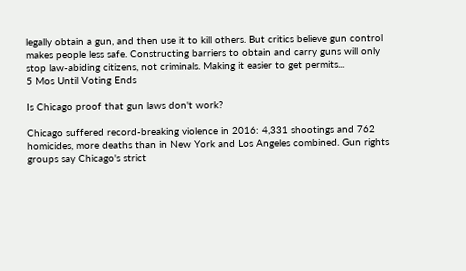legally obtain a gun, and then use it to kill others. But critics believe gun control makes people less safe. Constructing barriers to obtain and carry guns will only stop law-abiding citizens, not criminals. Making it easier to get permits...
5 Mos Until Voting Ends

Is Chicago proof that gun laws don't work?

Chicago suffered record-breaking violence in 2016: 4,331 shootings and 762 homicides, more deaths than in New York and Los Angeles combined. Gun rights groups say Chicago's strict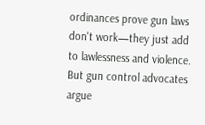ordinances prove gun laws don't work—they just add to lawlessness and violence. But gun control advocates argue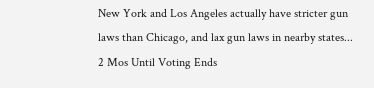New York and Los Angeles actually have stricter gun laws than Chicago, and lax gun laws in nearby states...
2 Mos Until Voting Ends